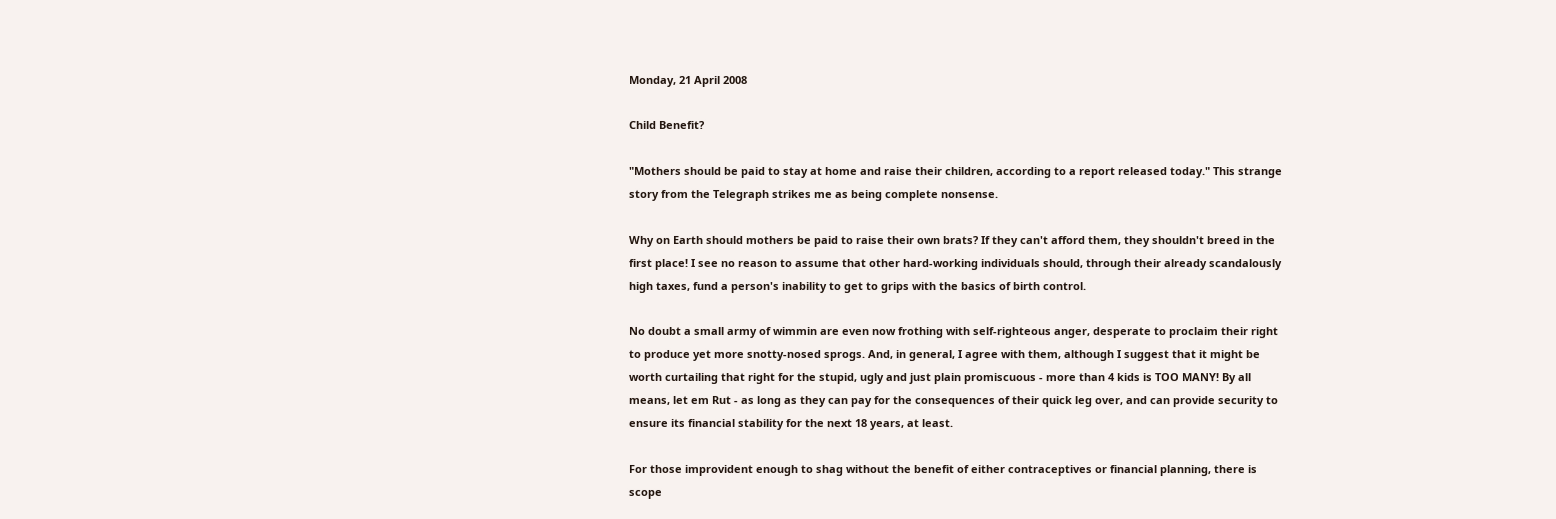Monday, 21 April 2008

Child Benefit?

"Mothers should be paid to stay at home and raise their children, according to a report released today." This strange story from the Telegraph strikes me as being complete nonsense.

Why on Earth should mothers be paid to raise their own brats? If they can't afford them, they shouldn't breed in the first place! I see no reason to assume that other hard-working individuals should, through their already scandalously high taxes, fund a person's inability to get to grips with the basics of birth control.

No doubt a small army of wimmin are even now frothing with self-righteous anger, desperate to proclaim their right to produce yet more snotty-nosed sprogs. And, in general, I agree with them, although I suggest that it might be worth curtailing that right for the stupid, ugly and just plain promiscuous - more than 4 kids is TOO MANY! By all means, let em Rut - as long as they can pay for the consequences of their quick leg over, and can provide security to ensure its financial stability for the next 18 years, at least.

For those improvident enough to shag without the benefit of either contraceptives or financial planning, there is scope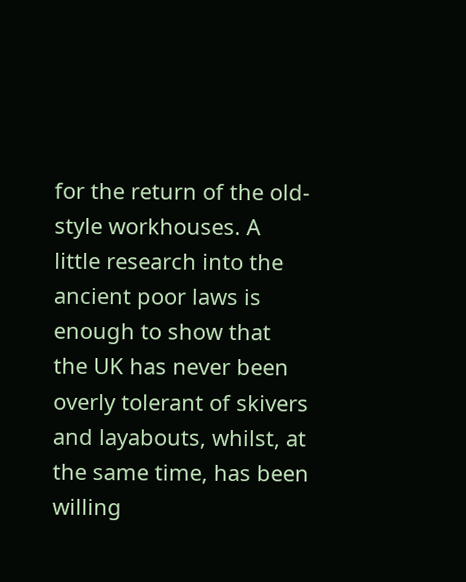for the return of the old-style workhouses. A little research into the ancient poor laws is enough to show that the UK has never been overly tolerant of skivers and layabouts, whilst, at the same time, has been willing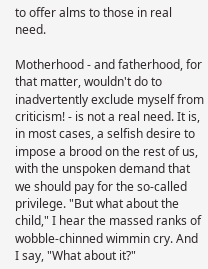to offer alms to those in real need.

Motherhood - and fatherhood, for that matter, wouldn't do to inadvertently exclude myself from criticism! - is not a real need. It is, in most cases, a selfish desire to impose a brood on the rest of us, with the unspoken demand that we should pay for the so-called privilege. "But what about the child," I hear the massed ranks of wobble-chinned wimmin cry. And I say, "What about it?"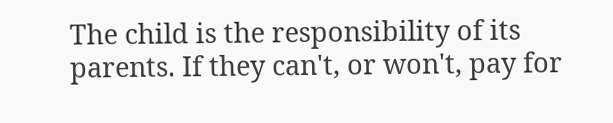The child is the responsibility of its parents. If they can't, or won't, pay for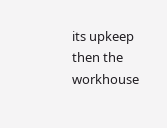its upkeep then the workhouse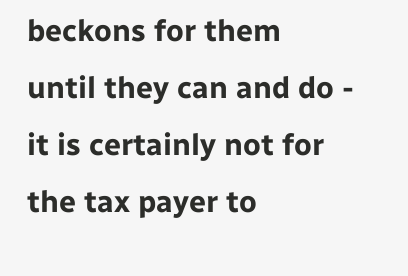beckons for them until they can and do - it is certainly not for the tax payer to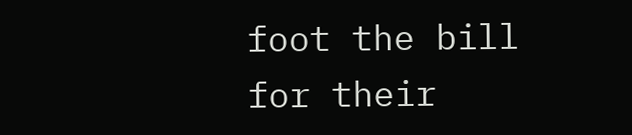foot the bill for their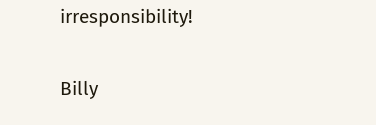irresponsibility!

Billy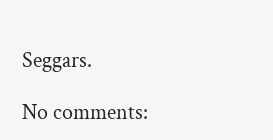Seggars.

No comments: